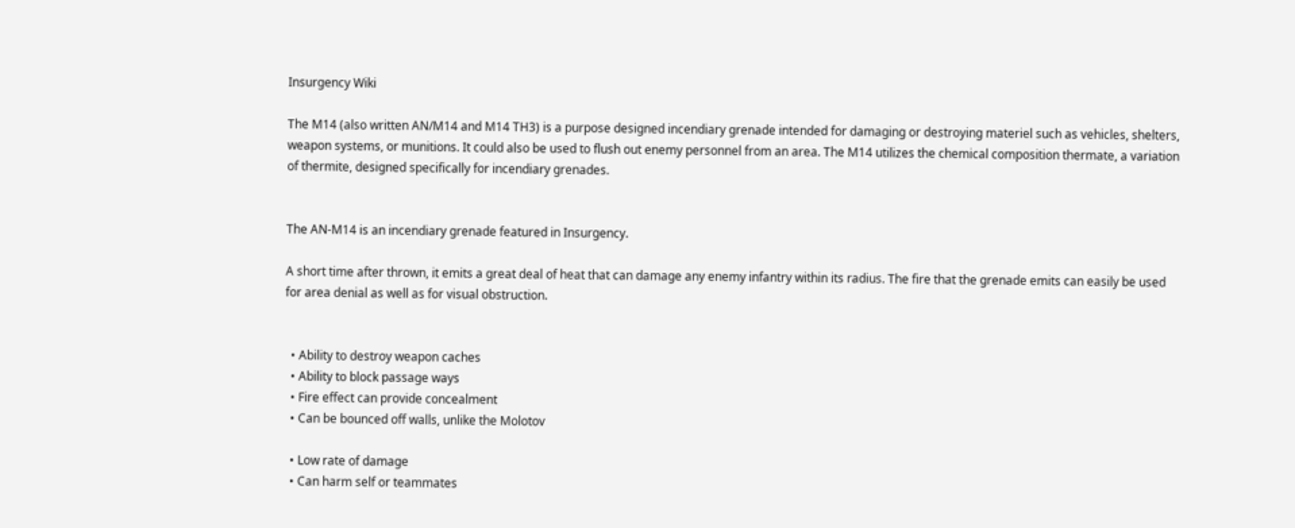Insurgency Wiki

The M14 (also written AN/M14 and M14 TH3) is a purpose designed incendiary grenade intended for damaging or destroying materiel such as vehicles, shelters, weapon systems, or munitions. It could also be used to flush out enemy personnel from an area. The M14 utilizes the chemical composition thermate, a variation of thermite, designed specifically for incendiary grenades.


The AN-M14 is an incendiary grenade featured in Insurgency.

A short time after thrown, it emits a great deal of heat that can damage any enemy infantry within its radius. The fire that the grenade emits can easily be used for area denial as well as for visual obstruction.


  • Ability to destroy weapon caches
  • Ability to block passage ways
  • Fire effect can provide concealment
  • Can be bounced off walls, unlike the Molotov

  • Low rate of damage
  • Can harm self or teammates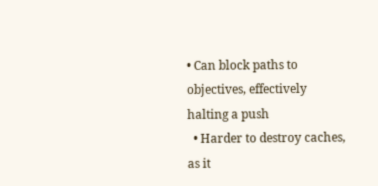• Can block paths to objectives, effectively halting a push
  • Harder to destroy caches, as it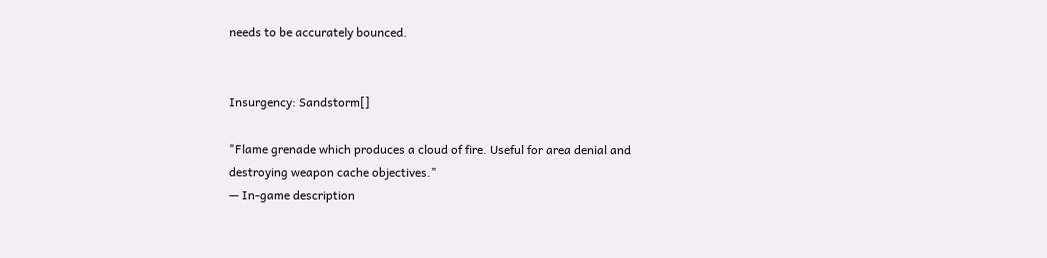needs to be accurately bounced.


Insurgency: Sandstorm[]

"Flame grenade which produces a cloud of fire. Useful for area denial and destroying weapon cache objectives."
— In-game description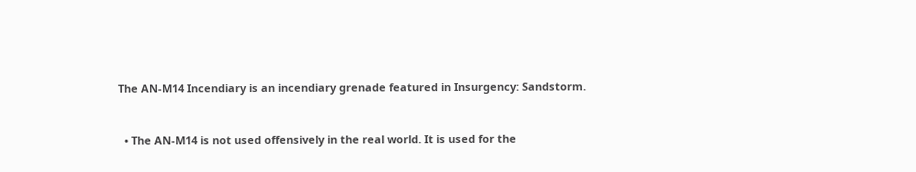The AN-M14 Incendiary is an incendiary grenade featured in Insurgency: Sandstorm.



  • The AN-M14 is not used offensively in the real world. It is used for the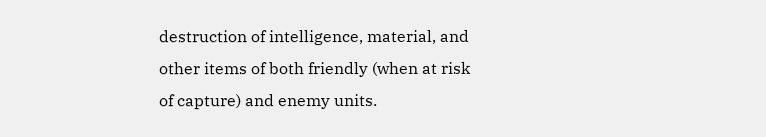destruction of intelligence, material, and other items of both friendly (when at risk of capture) and enemy units.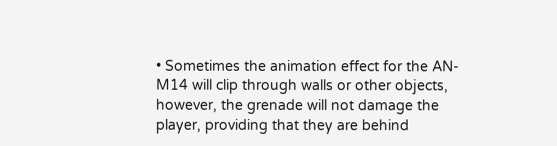• Sometimes the animation effect for the AN-M14 will clip through walls or other objects, however, the grenade will not damage the player, providing that they are behind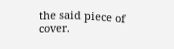the said piece of cover.